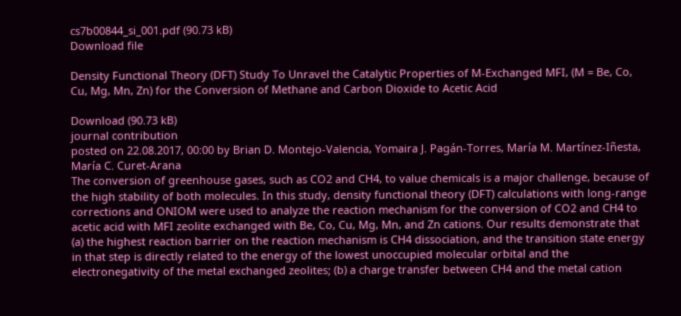cs7b00844_si_001.pdf (90.73 kB)
Download file

Density Functional Theory (DFT) Study To Unravel the Catalytic Properties of M‑Exchanged MFI, (M = Be, Co, Cu, Mg, Mn, Zn) for the Conversion of Methane and Carbon Dioxide to Acetic Acid

Download (90.73 kB)
journal contribution
posted on 22.08.2017, 00:00 by Brian D. Montejo-Valencia, Yomaira J. Pagán-Torres, María M. Martínez-Iñesta, María C. Curet-Arana
The conversion of greenhouse gases, such as CO2 and CH4, to value chemicals is a major challenge, because of the high stability of both molecules. In this study, density functional theory (DFT) calculations with long-range corrections and ONIOM were used to analyze the reaction mechanism for the conversion of CO2 and CH4 to acetic acid with MFI zeolite exchanged with Be, Co, Cu, Mg, Mn, and Zn cations. Our results demonstrate that (a) the highest reaction barrier on the reaction mechanism is CH4 dissociation, and the transition state energy in that step is directly related to the energy of the lowest unoccupied molecular orbital and the electronegativity of the metal exchanged zeolites; (b) a charge transfer between CH4 and the metal cation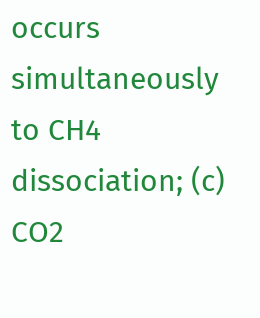occurs simultaneously to CH4 dissociation; (c) CO2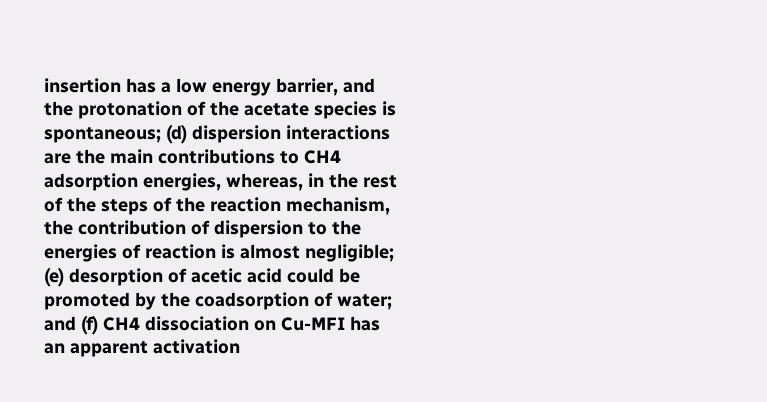insertion has a low energy barrier, and the protonation of the acetate species is spontaneous; (d) dispersion interactions are the main contributions to CH4 adsorption energies, whereas, in the rest of the steps of the reaction mechanism, the contribution of dispersion to the energies of reaction is almost negligible; (e) desorption of acetic acid could be promoted by the coadsorption of water; and (f) CH4 dissociation on Cu-MFI has an apparent activation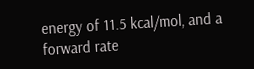energy of 11.5 kcal/mol, and a forward rate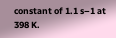constant of 1.1 s–1 at 398 K.